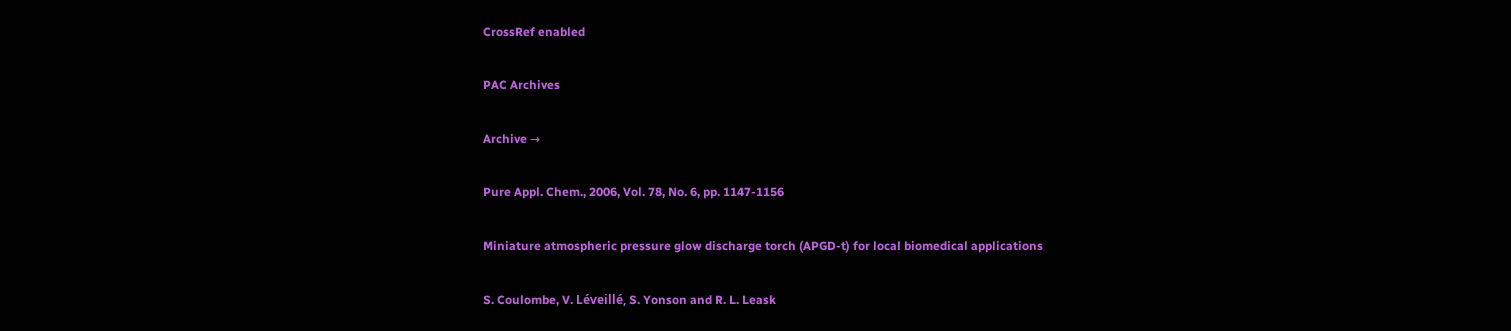CrossRef enabled

PAC Archives

Archive →

Pure Appl. Chem., 2006, Vol. 78, No. 6, pp. 1147-1156

Miniature atmospheric pressure glow discharge torch (APGD-t) for local biomedical applications

S. Coulombe, V. Léveillé, S. Yonson and R. L. Leask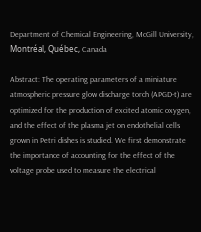Department of Chemical Engineering, McGill University, Montréal, Québec, Canada

Abstract: The operating parameters of a miniature atmospheric pressure glow discharge torch (APGD-t) are optimized for the production of excited atomic oxygen, and the effect of the plasma jet on endothelial cells grown in Petri dishes is studied. We first demonstrate the importance of accounting for the effect of the voltage probe used to measure the electrical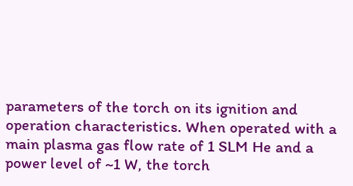parameters of the torch on its ignition and operation characteristics. When operated with a main plasma gas flow rate of 1 SLM He and a power level of ~1 W, the torch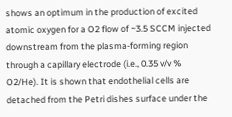shows an optimum in the production of excited atomic oxygen for a O2 flow of ~3.5 SCCM injected downstream from the plasma-forming region through a capillary electrode (i.e., 0.35 v/v % O2/He). It is shown that endothelial cells are detached from the Petri dishes surface under the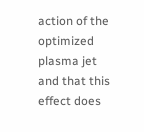action of the optimized plasma jet and that this effect does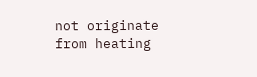not originate from heating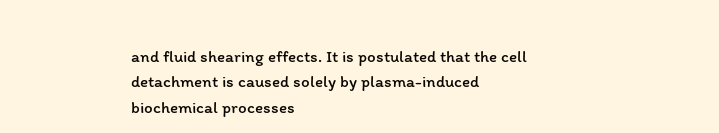and fluid shearing effects. It is postulated that the cell detachment is caused solely by plasma-induced biochemical processes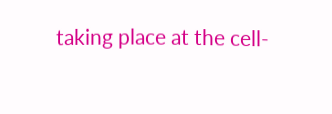taking place at the cell-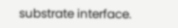substrate interface.